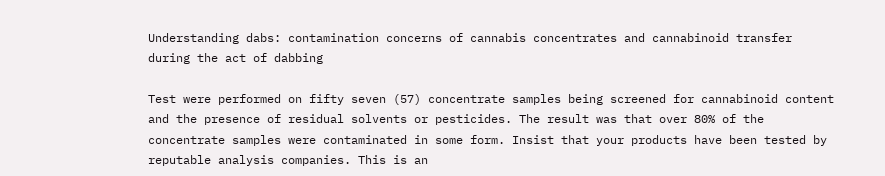Understanding dabs: contamination concerns of cannabis concentrates and cannabinoid transfer during the act of dabbing

Test were performed on fifty seven (57) concentrate samples being screened for cannabinoid content and the presence of residual solvents or pesticides. The result was that over 80% of the concentrate samples were contaminated in some form. Insist that your products have been tested by reputable analysis companies. This is an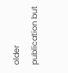older publication but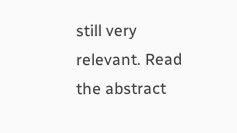still very relevant. Read the abstract